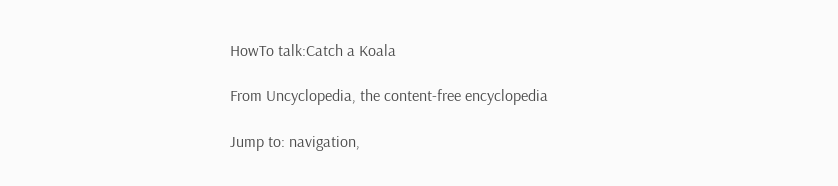HowTo talk:Catch a Koala

From Uncyclopedia, the content-free encyclopedia

Jump to: navigation,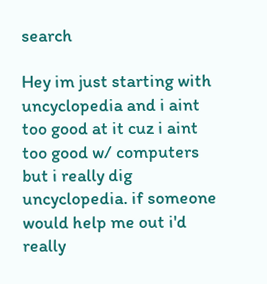search

Hey im just starting with uncyclopedia and i aint too good at it cuz i aint too good w/ computers but i really dig uncyclopedia. if someone would help me out i'd really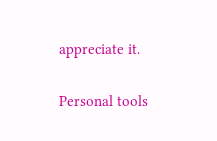appreciate it.

Personal tools